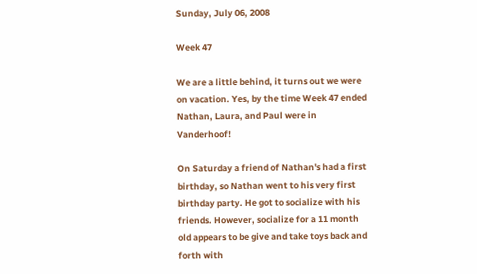Sunday, July 06, 2008

Week 47

We are a little behind, it turns out we were on vacation. Yes, by the time Week 47 ended Nathan, Laura, and Paul were in Vanderhoof!

On Saturday a friend of Nathan's had a first birthday, so Nathan went to his very first birthday party. He got to socialize with his friends. However, socialize for a 11 month old appears to be give and take toys back and forth with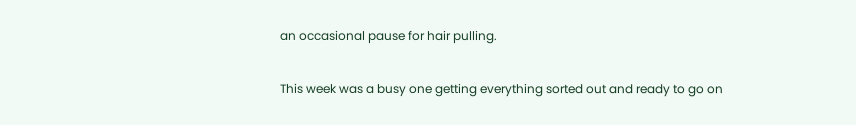an occasional pause for hair pulling.

This week was a busy one getting everything sorted out and ready to go on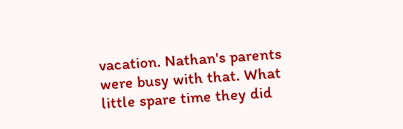vacation. Nathan's parents were busy with that. What little spare time they did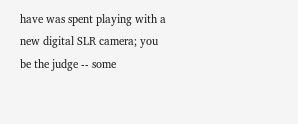have was spent playing with a new digital SLR camera; you be the judge -- some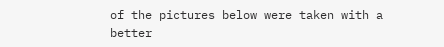of the pictures below were taken with a better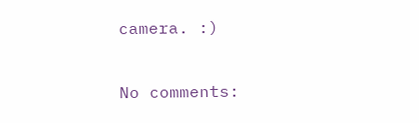camera. :)

No comments: